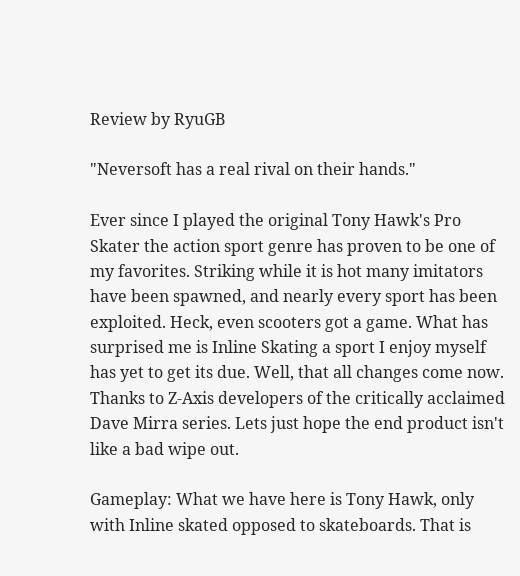Review by RyuGB

"Neversoft has a real rival on their hands."

Ever since I played the original Tony Hawk's Pro Skater the action sport genre has proven to be one of my favorites. Striking while it is hot many imitators have been spawned, and nearly every sport has been exploited. Heck, even scooters got a game. What has surprised me is Inline Skating a sport I enjoy myself has yet to get its due. Well, that all changes come now. Thanks to Z-Axis developers of the critically acclaimed Dave Mirra series. Lets just hope the end product isn't like a bad wipe out.

Gameplay: What we have here is Tony Hawk, only with Inline skated opposed to skateboards. That is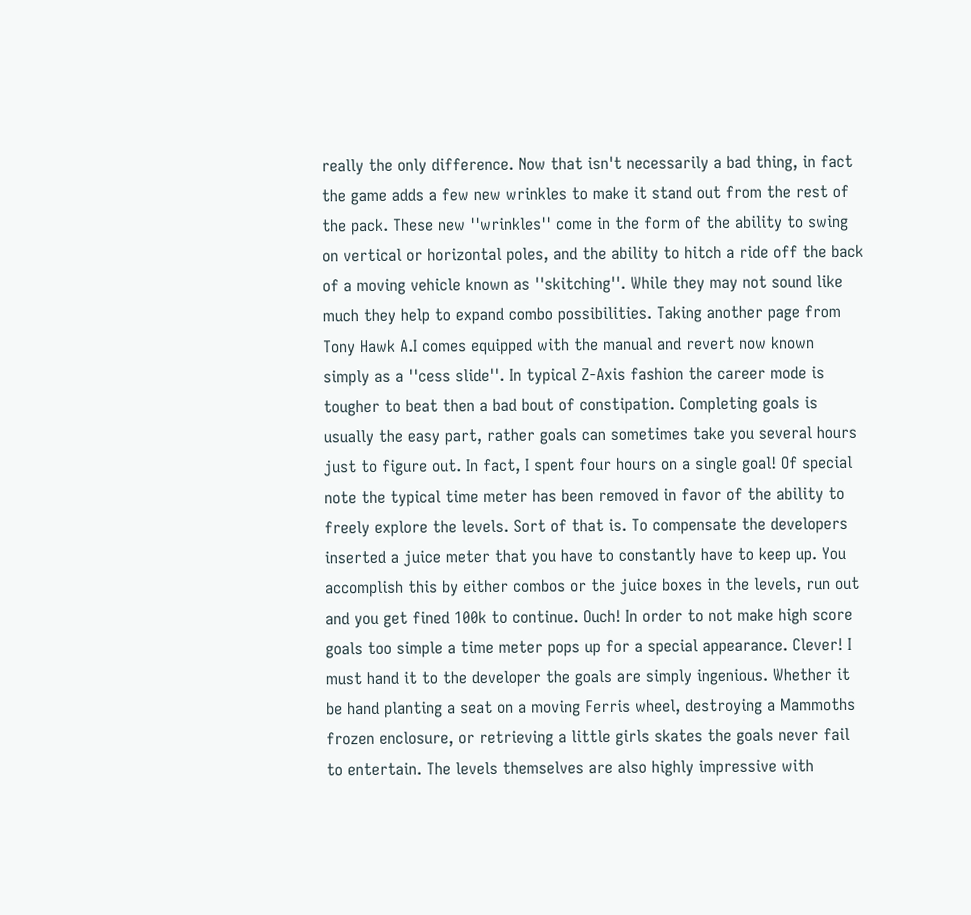really the only difference. Now that isn't necessarily a bad thing, in fact the game adds a few new wrinkles to make it stand out from the rest of the pack. These new ''wrinkles'' come in the form of the ability to swing on vertical or horizontal poles, and the ability to hitch a ride off the back of a moving vehicle known as ''skitching''. While they may not sound like much they help to expand combo possibilities. Taking another page from Tony Hawk A.I comes equipped with the manual and revert now known simply as a ''cess slide''. In typical Z-Axis fashion the career mode is tougher to beat then a bad bout of constipation. Completing goals is usually the easy part, rather goals can sometimes take you several hours just to figure out. In fact, I spent four hours on a single goal! Of special note the typical time meter has been removed in favor of the ability to freely explore the levels. Sort of that is. To compensate the developers inserted a juice meter that you have to constantly have to keep up. You accomplish this by either combos or the juice boxes in the levels, run out and you get fined 100k to continue. Ouch! In order to not make high score goals too simple a time meter pops up for a special appearance. Clever! I must hand it to the developer the goals are simply ingenious. Whether it be hand planting a seat on a moving Ferris wheel, destroying a Mammoths frozen enclosure, or retrieving a little girls skates the goals never fail to entertain. The levels themselves are also highly impressive with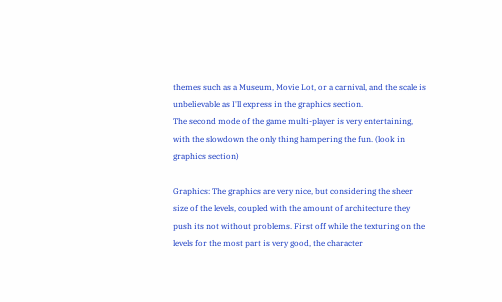themes such as a Museum, Movie Lot, or a carnival, and the scale is unbelievable as I'll express in the graphics section.
The second mode of the game multi-player is very entertaining, with the slowdown the only thing hampering the fun. (look in graphics section)

Graphics: The graphics are very nice, but considering the sheer size of the levels, coupled with the amount of architecture they push its not without problems. First off while the texturing on the levels for the most part is very good, the character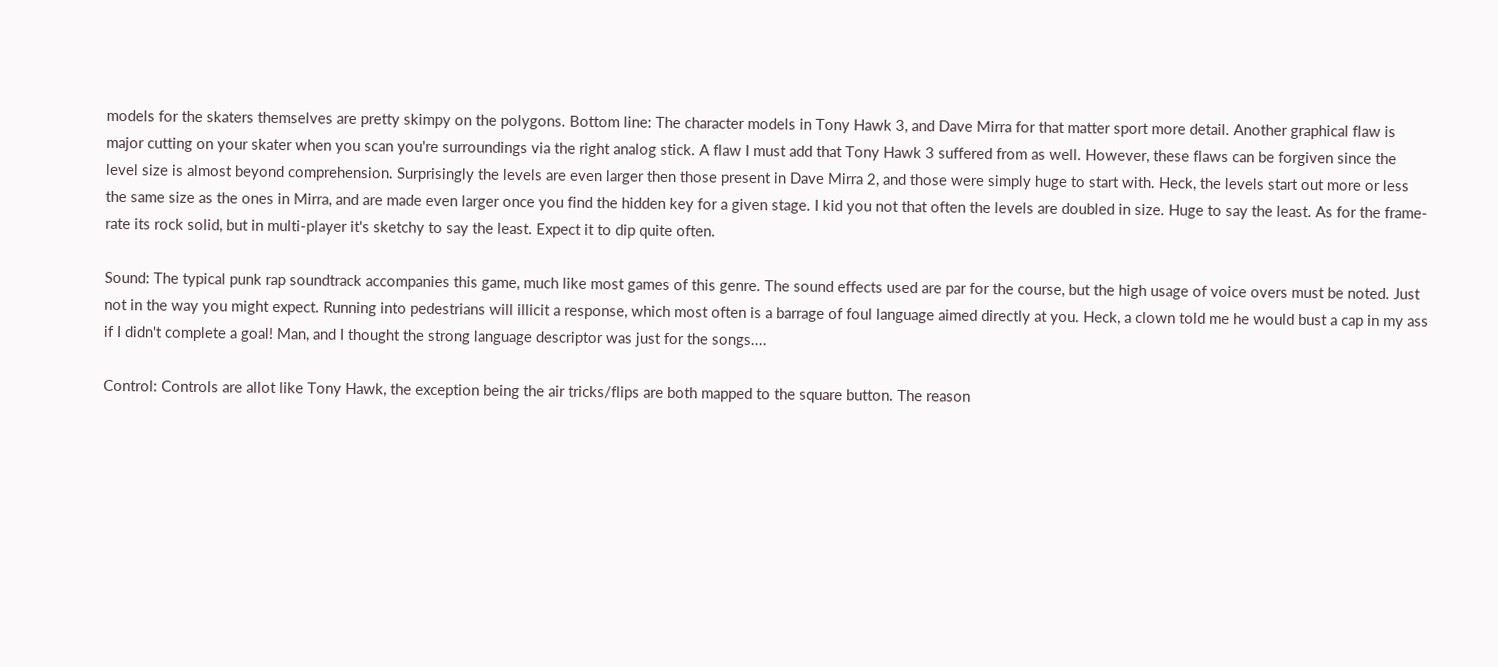models for the skaters themselves are pretty skimpy on the polygons. Bottom line: The character models in Tony Hawk 3, and Dave Mirra for that matter sport more detail. Another graphical flaw is major cutting on your skater when you scan you're surroundings via the right analog stick. A flaw I must add that Tony Hawk 3 suffered from as well. However, these flaws can be forgiven since the level size is almost beyond comprehension. Surprisingly the levels are even larger then those present in Dave Mirra 2, and those were simply huge to start with. Heck, the levels start out more or less the same size as the ones in Mirra, and are made even larger once you find the hidden key for a given stage. I kid you not that often the levels are doubled in size. Huge to say the least. As for the frame-rate its rock solid, but in multi-player it's sketchy to say the least. Expect it to dip quite often.

Sound: The typical punk rap soundtrack accompanies this game, much like most games of this genre. The sound effects used are par for the course, but the high usage of voice overs must be noted. Just not in the way you might expect. Running into pedestrians will illicit a response, which most often is a barrage of foul language aimed directly at you. Heck, a clown told me he would bust a cap in my ass if I didn't complete a goal! Man, and I thought the strong language descriptor was just for the songs....

Control: Controls are allot like Tony Hawk, the exception being the air tricks/flips are both mapped to the square button. The reason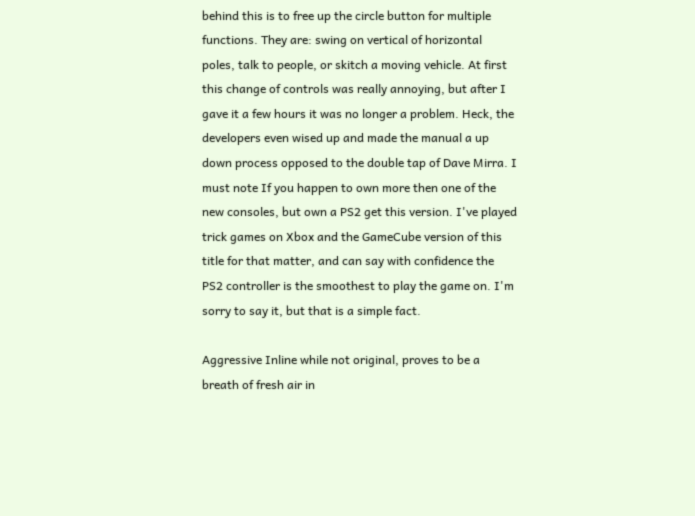behind this is to free up the circle button for multiple functions. They are: swing on vertical of horizontal poles, talk to people, or skitch a moving vehicle. At first this change of controls was really annoying, but after I gave it a few hours it was no longer a problem. Heck, the developers even wised up and made the manual a up down process opposed to the double tap of Dave Mirra. I must note If you happen to own more then one of the new consoles, but own a PS2 get this version. I've played trick games on Xbox and the GameCube version of this title for that matter, and can say with confidence the PS2 controller is the smoothest to play the game on. I'm sorry to say it, but that is a simple fact.

Aggressive Inline while not original, proves to be a breath of fresh air in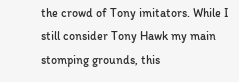the crowd of Tony imitators. While I still consider Tony Hawk my main stomping grounds, this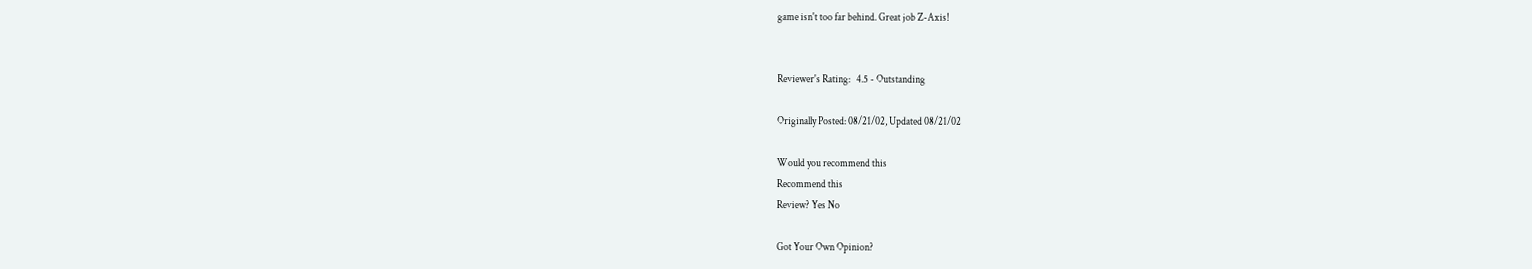game isn't too far behind. Great job Z-Axis!


Reviewer's Rating:   4.5 - Outstanding

Originally Posted: 08/21/02, Updated 08/21/02

Would you recommend this
Recommend this
Review? Yes No

Got Your Own Opinion?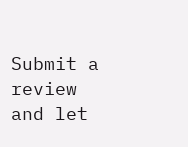Submit a review and let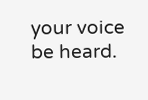your voice be heard.